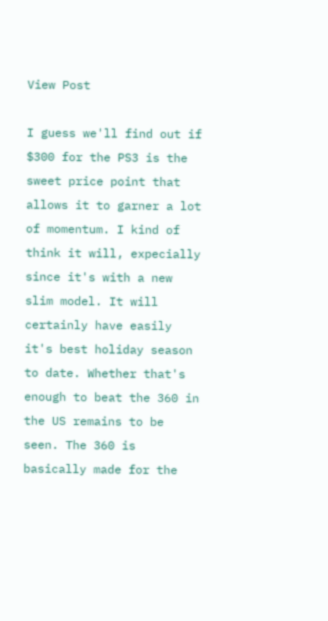View Post

I guess we'll find out if $300 for the PS3 is the sweet price point that allows it to garner a lot of momentum. I kind of think it will, expecially since it's with a new slim model. It will certainly have easily it's best holiday season to date. Whether that's enough to beat the 360 in the US remains to be seen. The 360 is basically made for the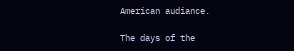American audiance.

The days of the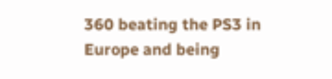360 beating the PS3 in Europe and being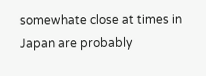somewhate close at times in Japan are probably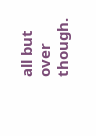all but over though.